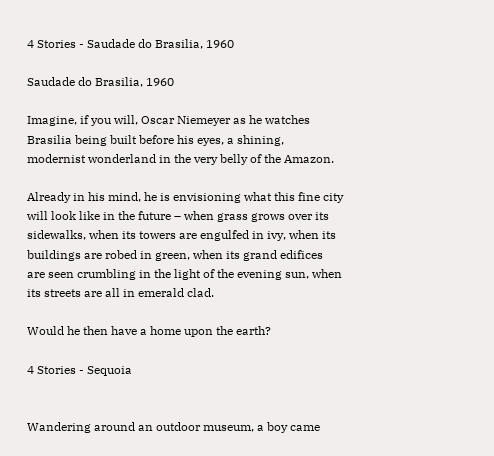4 Stories - Saudade do Brasilia, 1960

Saudade do Brasilia, 1960

Imagine, if you will, Oscar Niemeyer as he watches Brasilia being built before his eyes, a shining, modernist wonderland in the very belly of the Amazon.

Already in his mind, he is envisioning what this fine city will look like in the future – when grass grows over its sidewalks, when its towers are engulfed in ivy, when its buildings are robed in green, when its grand edifices are seen crumbling in the light of the evening sun, when its streets are all in emerald clad.

Would he then have a home upon the earth?

4 Stories - Sequoia


Wandering around an outdoor museum, a boy came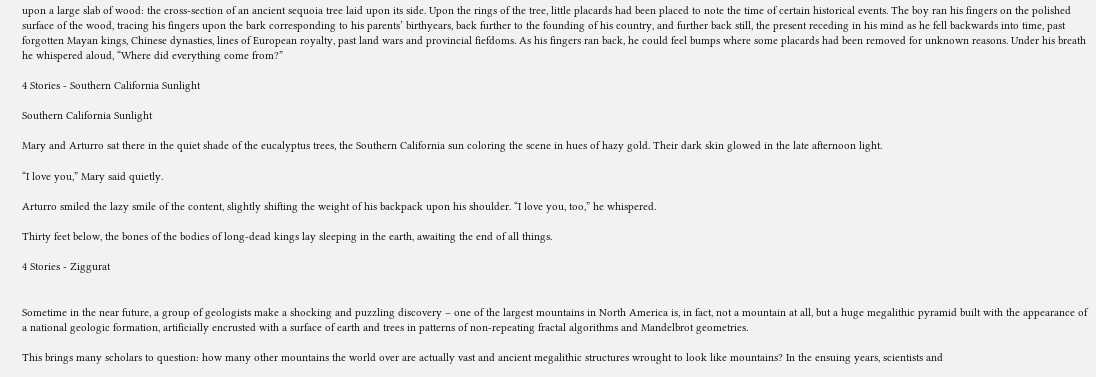upon a large slab of wood: the cross-section of an ancient sequoia tree laid upon its side. Upon the rings of the tree, little placards had been placed to note the time of certain historical events. The boy ran his fingers on the polished surface of the wood, tracing his fingers upon the bark corresponding to his parents’ birthyears, back further to the founding of his country, and further back still, the present receding in his mind as he fell backwards into time, past forgotten Mayan kings, Chinese dynasties, lines of European royalty, past land wars and provincial fiefdoms. As his fingers ran back, he could feel bumps where some placards had been removed for unknown reasons. Under his breath he whispered aloud, “Where did everything come from?”

4 Stories - Southern California Sunlight

Southern California Sunlight

Mary and Arturro sat there in the quiet shade of the eucalyptus trees, the Southern California sun coloring the scene in hues of hazy gold. Their dark skin glowed in the late afternoon light.

“I love you,” Mary said quietly.

Arturro smiled the lazy smile of the content, slightly shifting the weight of his backpack upon his shoulder. “I love you, too,” he whispered.

Thirty feet below, the bones of the bodies of long-dead kings lay sleeping in the earth, awaiting the end of all things.

4 Stories - Ziggurat


Sometime in the near future, a group of geologists make a shocking and puzzling discovery – one of the largest mountains in North America is, in fact, not a mountain at all, but a huge megalithic pyramid built with the appearance of a national geologic formation, artificially encrusted with a surface of earth and trees in patterns of non-repeating fractal algorithms and Mandelbrot geometries.

This brings many scholars to question: how many other mountains the world over are actually vast and ancient megalithic structures wrought to look like mountains? In the ensuing years, scientists and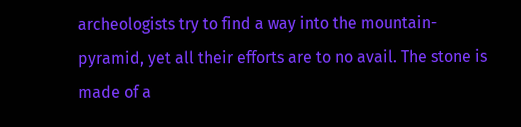archeologists try to find a way into the mountain-pyramid, yet all their efforts are to no avail. The stone is made of a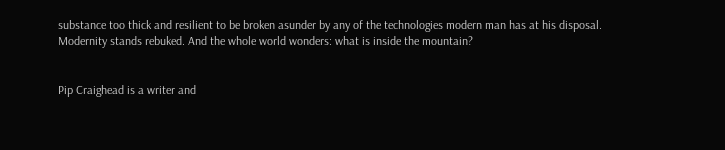substance too thick and resilient to be broken asunder by any of the technologies modern man has at his disposal. Modernity stands rebuked. And the whole world wonders: what is inside the mountain?


Pip Craighead is a writer and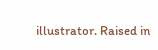illustrator. Raised in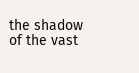the shadow of the vast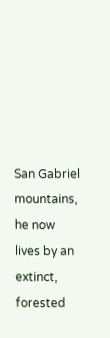San Gabriel mountains, he now lives by an extinct, forested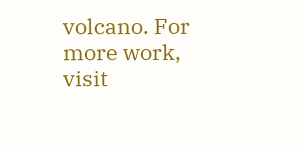volcano. For more work, visit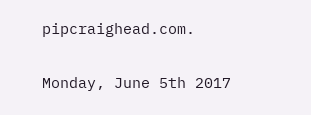pipcraighead.com.

Monday, June 5th 2017